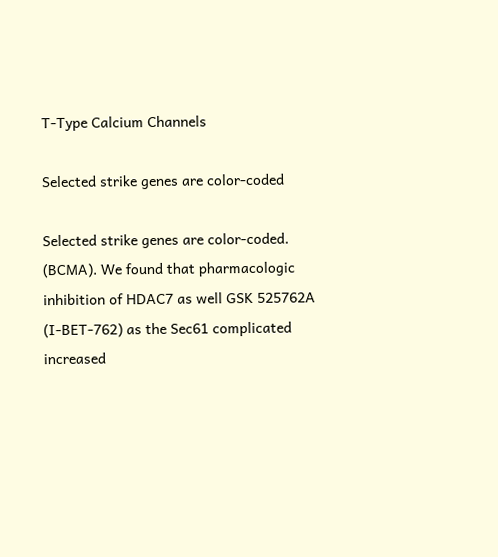T-Type Calcium Channels

Selected strike genes are color-coded

Selected strike genes are color-coded. (BCMA). We found that pharmacologic inhibition of HDAC7 as well GSK 525762A (I-BET-762) as the Sec61 complicated increased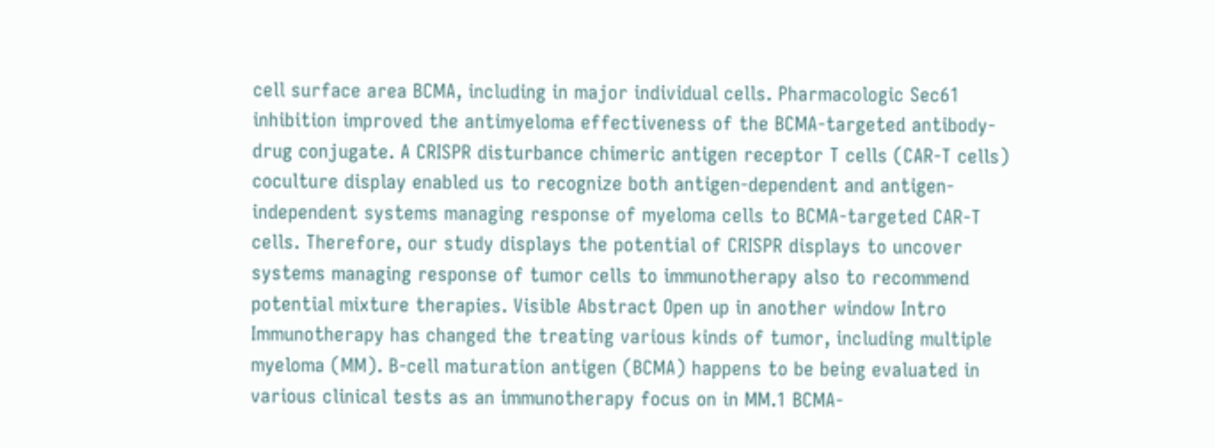cell surface area BCMA, including in major individual cells. Pharmacologic Sec61 inhibition improved the antimyeloma effectiveness of the BCMA-targeted antibody-drug conjugate. A CRISPR disturbance chimeric antigen receptor T cells (CAR-T cells) coculture display enabled us to recognize both antigen-dependent and antigen-independent systems managing response of myeloma cells to BCMA-targeted CAR-T cells. Therefore, our study displays the potential of CRISPR displays to uncover systems managing response of tumor cells to immunotherapy also to recommend potential mixture therapies. Visible Abstract Open up in another window Intro Immunotherapy has changed the treating various kinds of tumor, including multiple myeloma (MM). B-cell maturation antigen (BCMA) happens to be being evaluated in various clinical tests as an immunotherapy focus on in MM.1 BCMA-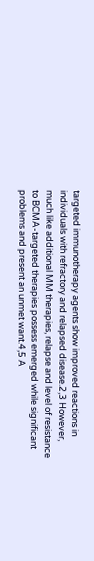targeted immunotherapy agents show improved reactions in individuals with refractory and relapsed disease.2,3 However, much like additional MM therapies, relapse and level of resistance to BCMA-targeted therapies possess emerged while significant problems and present an unmet want.4,5 A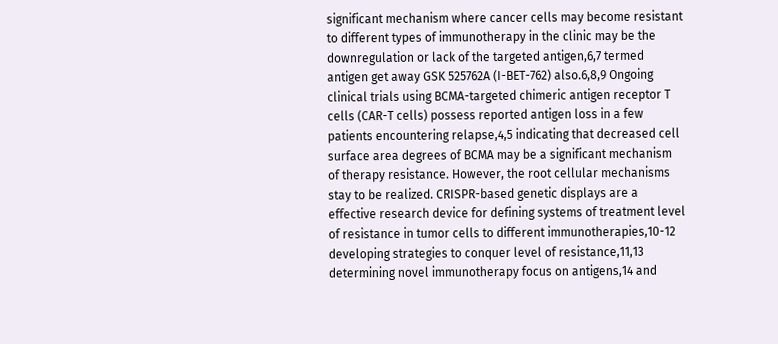significant mechanism where cancer cells may become resistant to different types of immunotherapy in the clinic may be the downregulation or lack of the targeted antigen,6,7 termed antigen get away GSK 525762A (I-BET-762) also.6,8,9 Ongoing clinical trials using BCMA-targeted chimeric antigen receptor T cells (CAR-T cells) possess reported antigen loss in a few patients encountering relapse,4,5 indicating that decreased cell surface area degrees of BCMA may be a significant mechanism of therapy resistance. However, the root cellular mechanisms stay to be realized. CRISPR-based genetic displays are a effective research device for defining systems of treatment level of resistance in tumor cells to different immunotherapies,10-12 developing strategies to conquer level of resistance,11,13 determining novel immunotherapy focus on antigens,14 and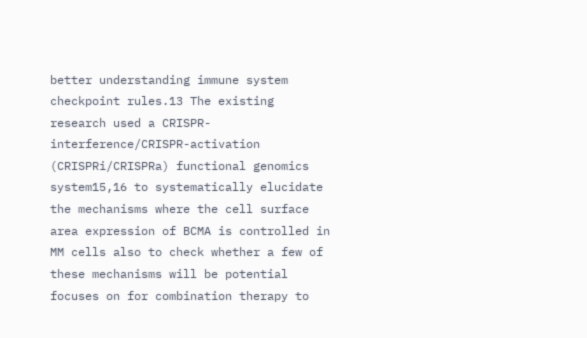better understanding immune system checkpoint rules.13 The existing research used a CRISPR-interference/CRISPR-activation (CRISPRi/CRISPRa) functional genomics system15,16 to systematically elucidate the mechanisms where the cell surface area expression of BCMA is controlled in MM cells also to check whether a few of these mechanisms will be potential focuses on for combination therapy to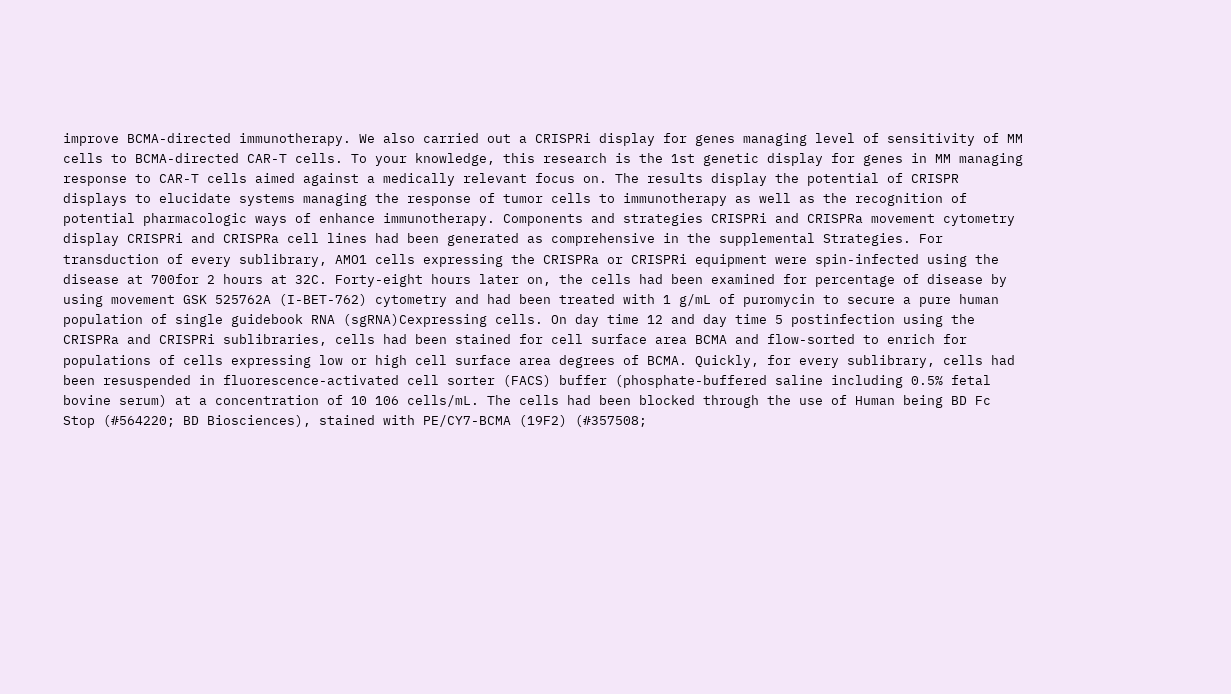improve BCMA-directed immunotherapy. We also carried out a CRISPRi display for genes managing level of sensitivity of MM cells to BCMA-directed CAR-T cells. To your knowledge, this research is the 1st genetic display for genes in MM managing response to CAR-T cells aimed against a medically relevant focus on. The results display the potential of CRISPR displays to elucidate systems managing the response of tumor cells to immunotherapy as well as the recognition of potential pharmacologic ways of enhance immunotherapy. Components and strategies CRISPRi and CRISPRa movement cytometry display CRISPRi and CRISPRa cell lines had been generated as comprehensive in the supplemental Strategies. For transduction of every sublibrary, AMO1 cells expressing the CRISPRa or CRISPRi equipment were spin-infected using the disease at 700for 2 hours at 32C. Forty-eight hours later on, the cells had been examined for percentage of disease by using movement GSK 525762A (I-BET-762) cytometry and had been treated with 1 g/mL of puromycin to secure a pure human population of single guidebook RNA (sgRNA)Cexpressing cells. On day time 12 and day time 5 postinfection using the CRISPRa and CRISPRi sublibraries, cells had been stained for cell surface area BCMA and flow-sorted to enrich for populations of cells expressing low or high cell surface area degrees of BCMA. Quickly, for every sublibrary, cells had been resuspended in fluorescence-activated cell sorter (FACS) buffer (phosphate-buffered saline including 0.5% fetal bovine serum) at a concentration of 10 106 cells/mL. The cells had been blocked through the use of Human being BD Fc Stop (#564220; BD Biosciences), stained with PE/CY7-BCMA (19F2) (#357508;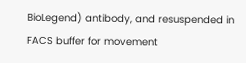BioLegend) antibody, and resuspended in FACS buffer for movement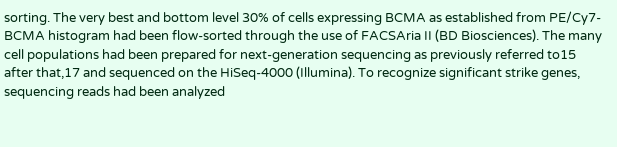sorting. The very best and bottom level 30% of cells expressing BCMA as established from PE/Cy7-BCMA histogram had been flow-sorted through the use of FACSAria II (BD Biosciences). The many cell populations had been prepared for next-generation sequencing as previously referred to15 after that,17 and sequenced on the HiSeq-4000 (Illumina). To recognize significant strike genes, sequencing reads had been analyzed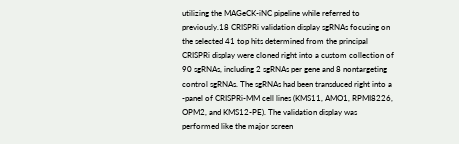utilizing the MAGeCK-iNC pipeline while referred to previously.18 CRISPRi validation display sgRNAs focusing on the selected 41 top hits determined from the principal CRISPRi display were cloned right into a custom collection of 90 sgRNAs, including 2 sgRNAs per gene and 8 nontargeting control sgRNAs. The sgRNAs had been transduced right into a -panel of CRISPRi-MM cell lines (KMS11, AMO1, RPMI8226, OPM2, and KMS12-PE). The validation display was performed like the major screen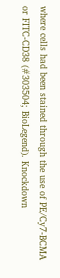where cells had been stained through the use of PE/Cy7-BCMA or FITC-CD38 (#303504; BioLegend). Knockdown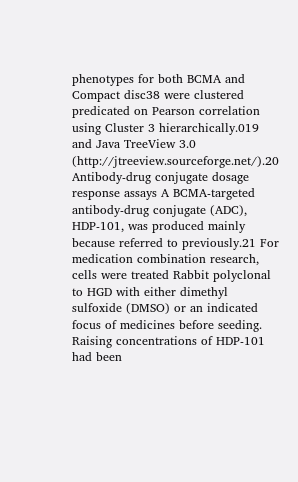phenotypes for both BCMA and Compact disc38 were clustered predicated on Pearson correlation using Cluster 3 hierarchically.019 and Java TreeView 3.0 (http://jtreeview.sourceforge.net/).20 Antibody-drug conjugate dosage response assays A BCMA-targeted antibody-drug conjugate (ADC), HDP-101, was produced mainly because referred to previously.21 For medication combination research, cells were treated Rabbit polyclonal to HGD with either dimethyl sulfoxide (DMSO) or an indicated focus of medicines before seeding. Raising concentrations of HDP-101 had been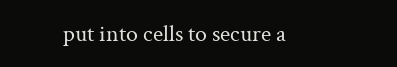put into cells to secure a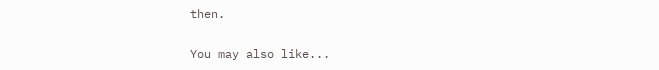then.

You may also like...